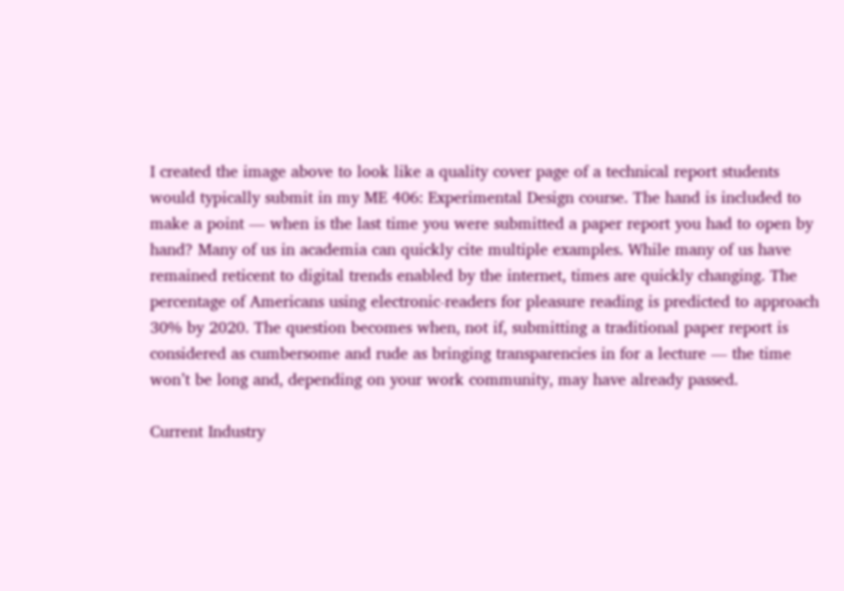I created the image above to look like a quality cover page of a technical report students would typically submit in my ME 406: Experimental Design course. The hand is included to make a point — when is the last time you were submitted a paper report you had to open by hand? Many of us in academia can quickly cite multiple examples. While many of us have remained reticent to digital trends enabled by the internet, times are quickly changing. The percentage of Americans using electronic-readers for pleasure reading is predicted to approach 30% by 2020. The question becomes when, not if, submitting a traditional paper report is considered as cumbersome and rude as bringing transparencies in for a lecture — the time won’t be long and, depending on your work community, may have already passed.

Current Industry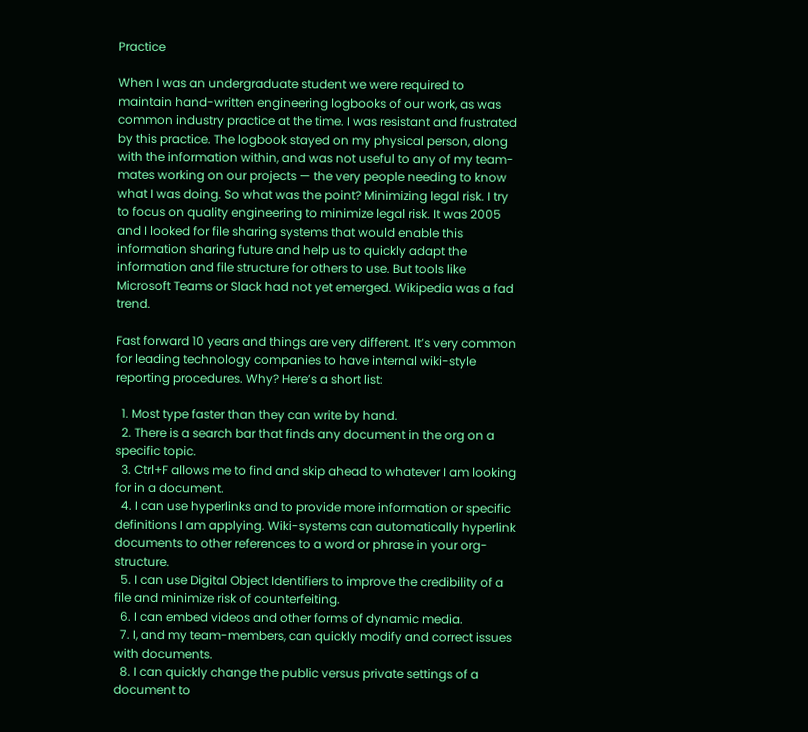Practice

When I was an undergraduate student we were required to maintain hand-written engineering logbooks of our work, as was common industry practice at the time. I was resistant and frustrated by this practice. The logbook stayed on my physical person, along with the information within, and was not useful to any of my team-mates working on our projects — the very people needing to know what I was doing. So what was the point? Minimizing legal risk. I try to focus on quality engineering to minimize legal risk. It was 2005 and I looked for file sharing systems that would enable this information sharing future and help us to quickly adapt the information and file structure for others to use. But tools like Microsoft Teams or Slack had not yet emerged. Wikipedia was a fad trend.

Fast forward 10 years and things are very different. It’s very common for leading technology companies to have internal wiki-style reporting procedures. Why? Here’s a short list:

  1. Most type faster than they can write by hand.
  2. There is a search bar that finds any document in the org on a specific topic.
  3. Ctrl+F allows me to find and skip ahead to whatever I am looking for in a document.
  4. I can use hyperlinks and to provide more information or specific definitions I am applying. Wiki-systems can automatically hyperlink documents to other references to a word or phrase in your org-structure.
  5. I can use Digital Object Identifiers to improve the credibility of a file and minimize risk of counterfeiting.
  6. I can embed videos and other forms of dynamic media.
  7. I, and my team-members, can quickly modify and correct issues with documents.
  8. I can quickly change the public versus private settings of a document to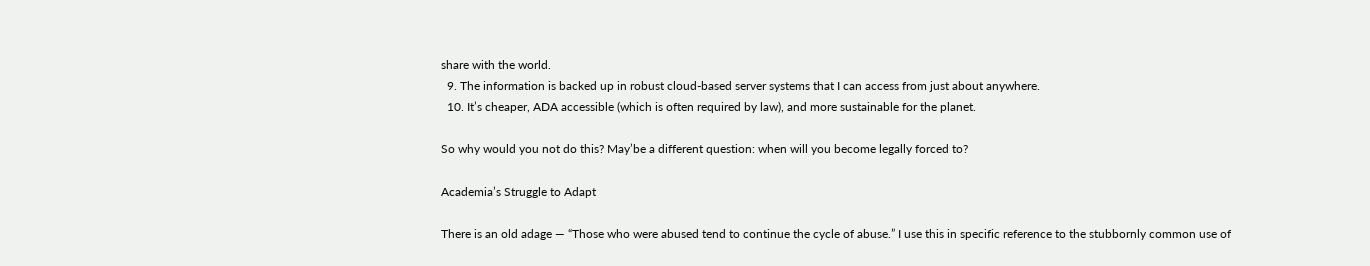share with the world.
  9. The information is backed up in robust cloud-based server systems that I can access from just about anywhere.
  10. It’s cheaper, ADA accessible (which is often required by law), and more sustainable for the planet.

So why would you not do this? May’be a different question: when will you become legally forced to?

Academia’s Struggle to Adapt

There is an old adage — “Those who were abused tend to continue the cycle of abuse.” I use this in specific reference to the stubbornly common use of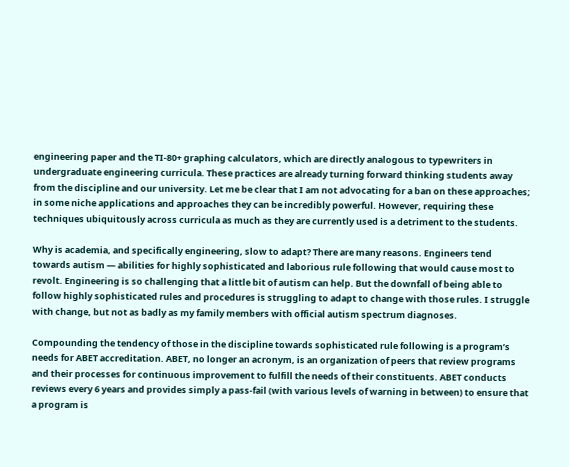engineering paper and the TI-80+ graphing calculators, which are directly analogous to typewriters in undergraduate engineering curricula. These practices are already turning forward thinking students away from the discipline and our university. Let me be clear that I am not advocating for a ban on these approaches; in some niche applications and approaches they can be incredibly powerful. However, requiring these techniques ubiquitously across curricula as much as they are currently used is a detriment to the students.

Why is academia, and specifically engineering, slow to adapt? There are many reasons. Engineers tend towards autism — abilities for highly sophisticated and laborious rule following that would cause most to revolt. Engineering is so challenging that a little bit of autism can help. But the downfall of being able to follow highly sophisticated rules and procedures is struggling to adapt to change with those rules. I struggle with change, but not as badly as my family members with official autism spectrum diagnoses.

Compounding the tendency of those in the discipline towards sophisticated rule following is a program’s needs for ABET accreditation. ABET, no longer an acronym, is an organization of peers that review programs and their processes for continuous improvement to fulfill the needs of their constituents. ABET conducts reviews every 6 years and provides simply a pass-fail (with various levels of warning in between) to ensure that a program is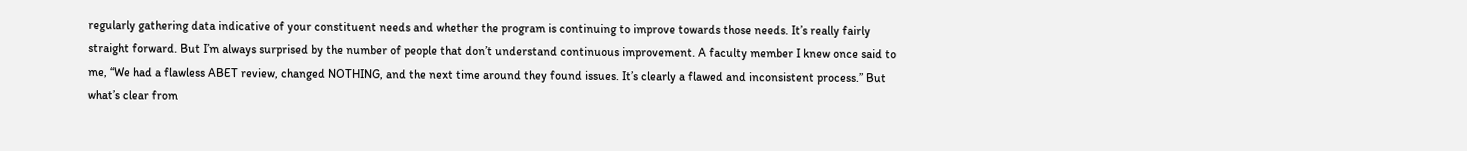regularly gathering data indicative of your constituent needs and whether the program is continuing to improve towards those needs. It’s really fairly straight forward. But I’m always surprised by the number of people that don’t understand continuous improvement. A faculty member I knew once said to me, “We had a flawless ABET review, changed NOTHING, and the next time around they found issues. It’s clearly a flawed and inconsistent process.” But what’s clear from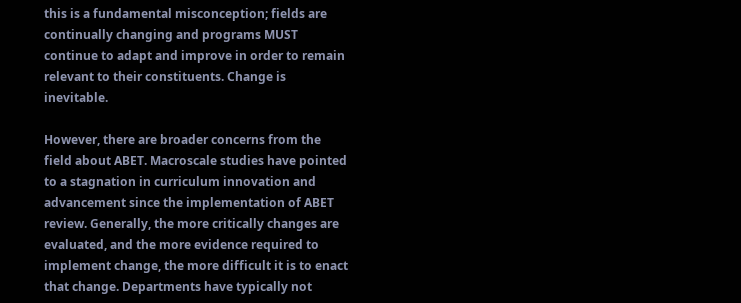this is a fundamental misconception; fields are continually changing and programs MUST continue to adapt and improve in order to remain relevant to their constituents. Change is inevitable.

However, there are broader concerns from the field about ABET. Macroscale studies have pointed to a stagnation in curriculum innovation and advancement since the implementation of ABET review. Generally, the more critically changes are evaluated, and the more evidence required to implement change, the more difficult it is to enact that change. Departments have typically not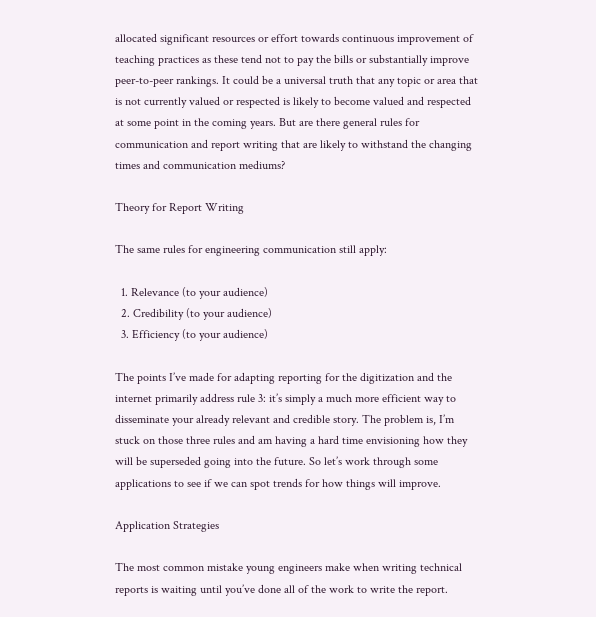allocated significant resources or effort towards continuous improvement of teaching practices as these tend not to pay the bills or substantially improve peer-to-peer rankings. It could be a universal truth that any topic or area that is not currently valued or respected is likely to become valued and respected at some point in the coming years. But are there general rules for communication and report writing that are likely to withstand the changing times and communication mediums?

Theory for Report Writing

The same rules for engineering communication still apply:

  1. Relevance (to your audience)
  2. Credibility (to your audience)
  3. Efficiency (to your audience)

The points I’ve made for adapting reporting for the digitization and the internet primarily address rule 3: it’s simply a much more efficient way to disseminate your already relevant and credible story. The problem is, I’m stuck on those three rules and am having a hard time envisioning how they will be superseded going into the future. So let’s work through some applications to see if we can spot trends for how things will improve.

Application Strategies

The most common mistake young engineers make when writing technical reports is waiting until you’ve done all of the work to write the report.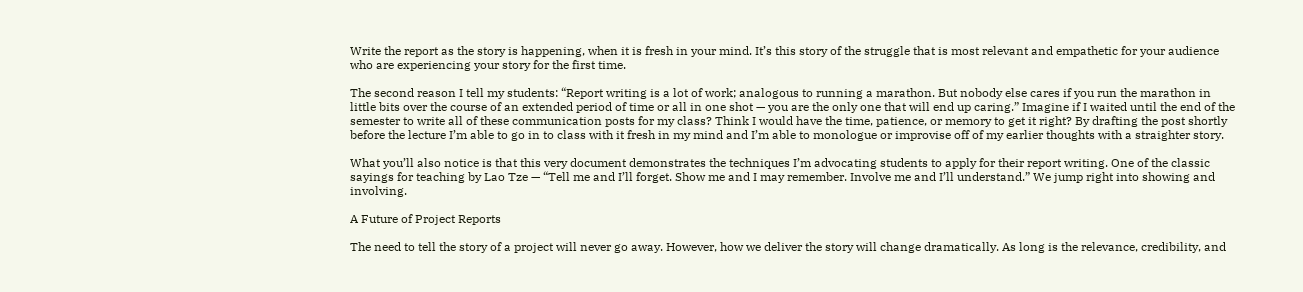Write the report as the story is happening, when it is fresh in your mind. It’s this story of the struggle that is most relevant and empathetic for your audience who are experiencing your story for the first time.

The second reason I tell my students: “Report writing is a lot of work; analogous to running a marathon. But nobody else cares if you run the marathon in little bits over the course of an extended period of time or all in one shot — you are the only one that will end up caring.” Imagine if I waited until the end of the semester to write all of these communication posts for my class? Think I would have the time, patience, or memory to get it right? By drafting the post shortly before the lecture I’m able to go in to class with it fresh in my mind and I’m able to monologue or improvise off of my earlier thoughts with a straighter story.

What you’ll also notice is that this very document demonstrates the techniques I’m advocating students to apply for their report writing. One of the classic sayings for teaching by Lao Tze — “Tell me and I’ll forget. Show me and I may remember. Involve me and I’ll understand.” We jump right into showing and involving.

A Future of Project Reports

The need to tell the story of a project will never go away. However, how we deliver the story will change dramatically. As long is the relevance, credibility, and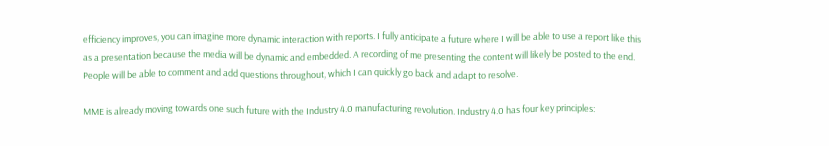efficiency improves, you can imagine more dynamic interaction with reports. I fully anticipate a future where I will be able to use a report like this as a presentation because the media will be dynamic and embedded. A recording of me presenting the content will likely be posted to the end. People will be able to comment and add questions throughout, which I can quickly go back and adapt to resolve.

MME is already moving towards one such future with the Industry 4.0 manufacturing revolution. Industry 4.0 has four key principles: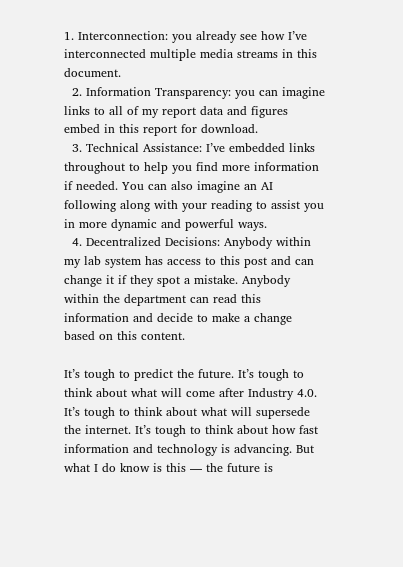1. Interconnection: you already see how I’ve interconnected multiple media streams in this document.
  2. Information Transparency: you can imagine links to all of my report data and figures embed in this report for download.
  3. Technical Assistance: I’ve embedded links throughout to help you find more information if needed. You can also imagine an AI following along with your reading to assist you in more dynamic and powerful ways.
  4. Decentralized Decisions: Anybody within my lab system has access to this post and can change it if they spot a mistake. Anybody within the department can read this information and decide to make a change based on this content.

It’s tough to predict the future. It’s tough to think about what will come after Industry 4.0. It’s tough to think about what will supersede the internet. It’s tough to think about how fast information and technology is advancing. But what I do know is this — the future is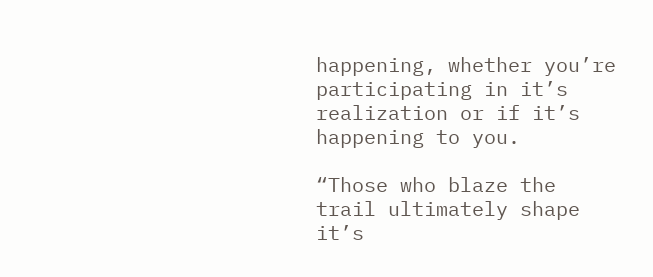happening, whether you’re participating in it’s realization or if it’s happening to you.

“Those who blaze the trail ultimately shape it’s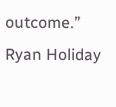outcome.” Ryan Holiday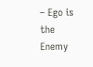– Ego is the Enemy